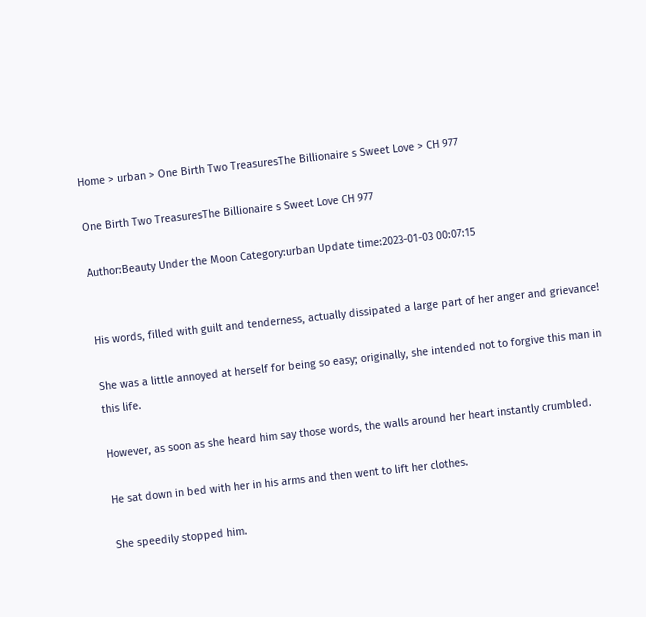Home > urban > One Birth Two TreasuresThe Billionaire s Sweet Love > CH 977

One Birth Two TreasuresThe Billionaire s Sweet Love CH 977

Author:Beauty Under the Moon Category:urban Update time:2023-01-03 00:07:15


His words, filled with guilt and tenderness, actually dissipated a large part of her anger and grievance!

She was a little annoyed at herself for being so easy; originally, she intended not to forgive this man in this life.

However, as soon as she heard him say those words, the walls around her heart instantly crumbled.

He sat down in bed with her in his arms and then went to lift her clothes.

She speedily stopped him.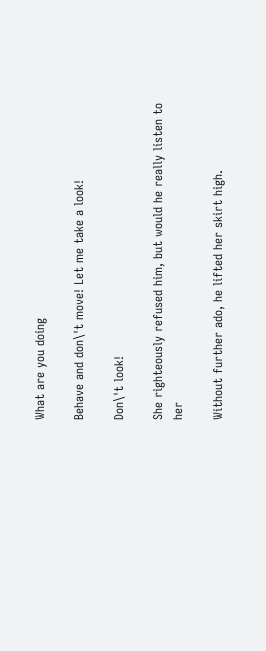What are you doing

Behave and don\'t move! Let me take a look!

Don\'t look!

She righteously refused him, but would he really listen to her

Without further ado, he lifted her skirt high.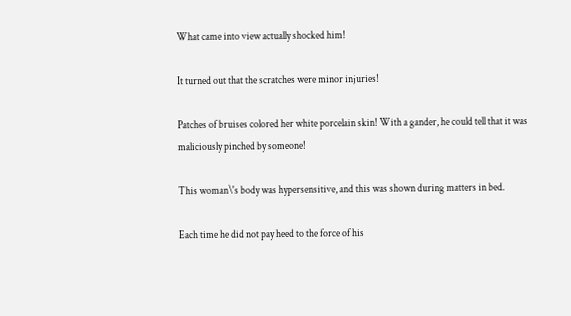What came into view actually shocked him!

It turned out that the scratches were minor injuries!

Patches of bruises colored her white porcelain skin! With a gander, he could tell that it was maliciously pinched by someone!

This woman\'s body was hypersensitive, and this was shown during matters in bed.

Each time he did not pay heed to the force of his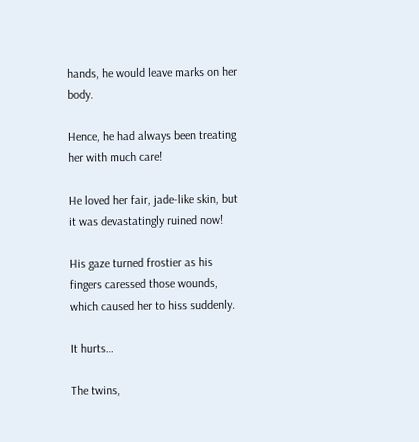hands, he would leave marks on her body.

Hence, he had always been treating her with much care!

He loved her fair, jade-like skin, but it was devastatingly ruined now!

His gaze turned frostier as his fingers caressed those wounds, which caused her to hiss suddenly.

It hurts…

The twins,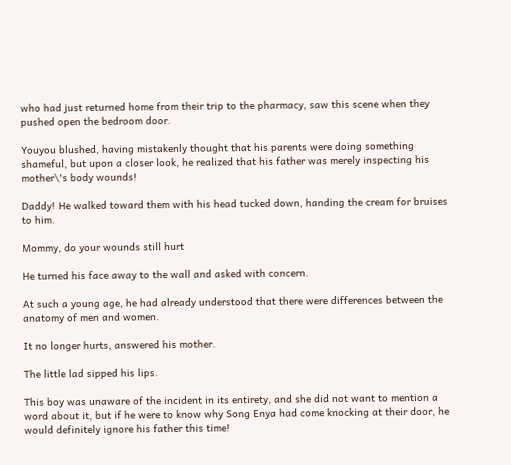who had just returned home from their trip to the pharmacy, saw this scene when they pushed open the bedroom door.

Youyou blushed, having mistakenly thought that his parents were doing something shameful, but upon a closer look, he realized that his father was merely inspecting his mother\'s body wounds!

Daddy! He walked toward them with his head tucked down, handing the cream for bruises to him.

Mommy, do your wounds still hurt

He turned his face away to the wall and asked with concern.

At such a young age, he had already understood that there were differences between the anatomy of men and women.

It no longer hurts, answered his mother.

The little lad sipped his lips.

This boy was unaware of the incident in its entirety, and she did not want to mention a word about it, but if he were to know why Song Enya had come knocking at their door, he would definitely ignore his father this time!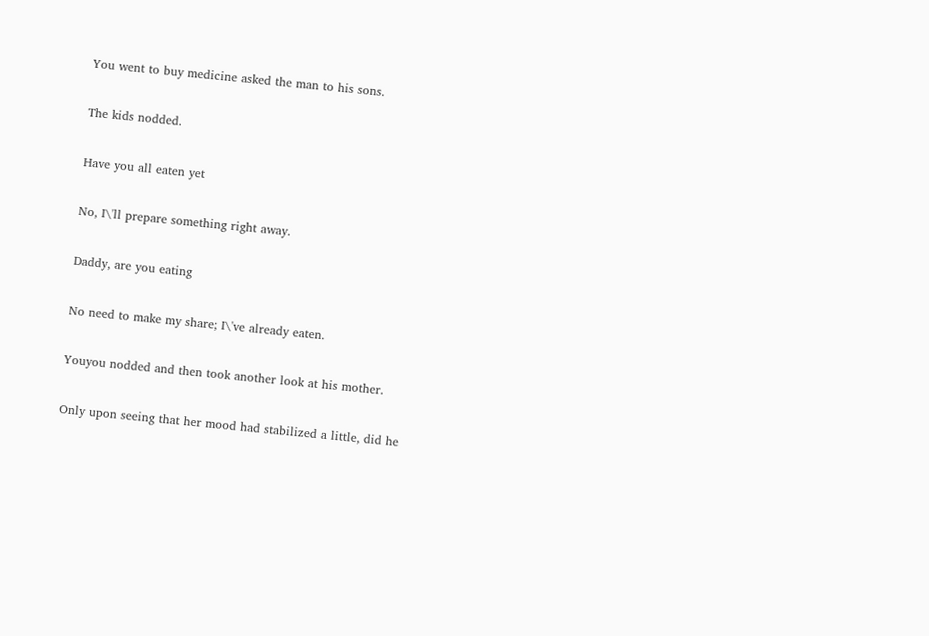You went to buy medicine asked the man to his sons.

The kids nodded.

Have you all eaten yet

No, I\'ll prepare something right away.

Daddy, are you eating

No need to make my share; I\'ve already eaten.

Youyou nodded and then took another look at his mother.

Only upon seeing that her mood had stabilized a little, did he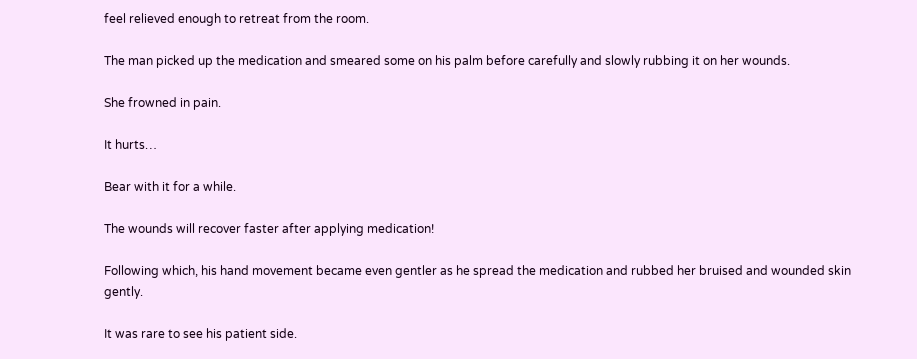feel relieved enough to retreat from the room.

The man picked up the medication and smeared some on his palm before carefully and slowly rubbing it on her wounds.

She frowned in pain.

It hurts…

Bear with it for a while.

The wounds will recover faster after applying medication!

Following which, his hand movement became even gentler as he spread the medication and rubbed her bruised and wounded skin gently.

It was rare to see his patient side.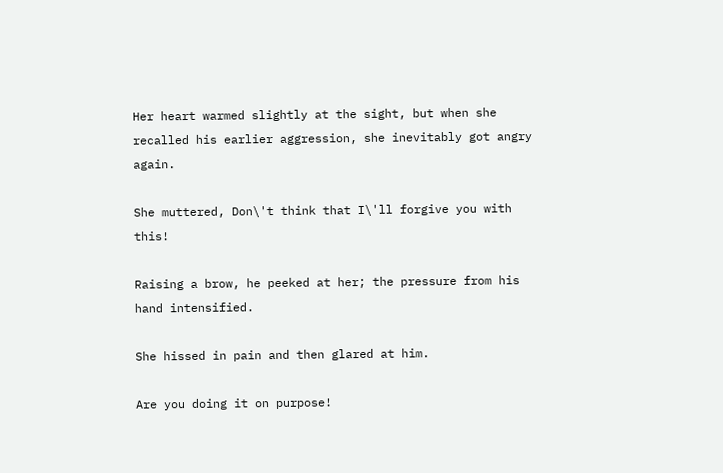Her heart warmed slightly at the sight, but when she recalled his earlier aggression, she inevitably got angry again.

She muttered, Don\'t think that I\'ll forgive you with this!

Raising a brow, he peeked at her; the pressure from his hand intensified.

She hissed in pain and then glared at him.

Are you doing it on purpose!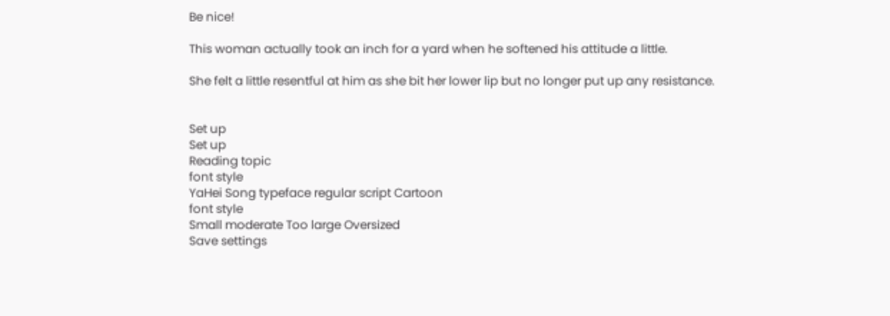Be nice!

This woman actually took an inch for a yard when he softened his attitude a little.

She felt a little resentful at him as she bit her lower lip but no longer put up any resistance.


Set up
Set up
Reading topic
font style
YaHei Song typeface regular script Cartoon
font style
Small moderate Too large Oversized
Save settings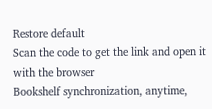Restore default
Scan the code to get the link and open it with the browser
Bookshelf synchronization, anytime,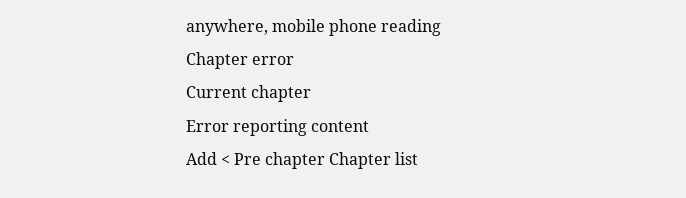anywhere, mobile phone reading
Chapter error
Current chapter
Error reporting content
Add < Pre chapter Chapter list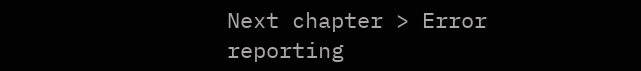Next chapter > Error reporting